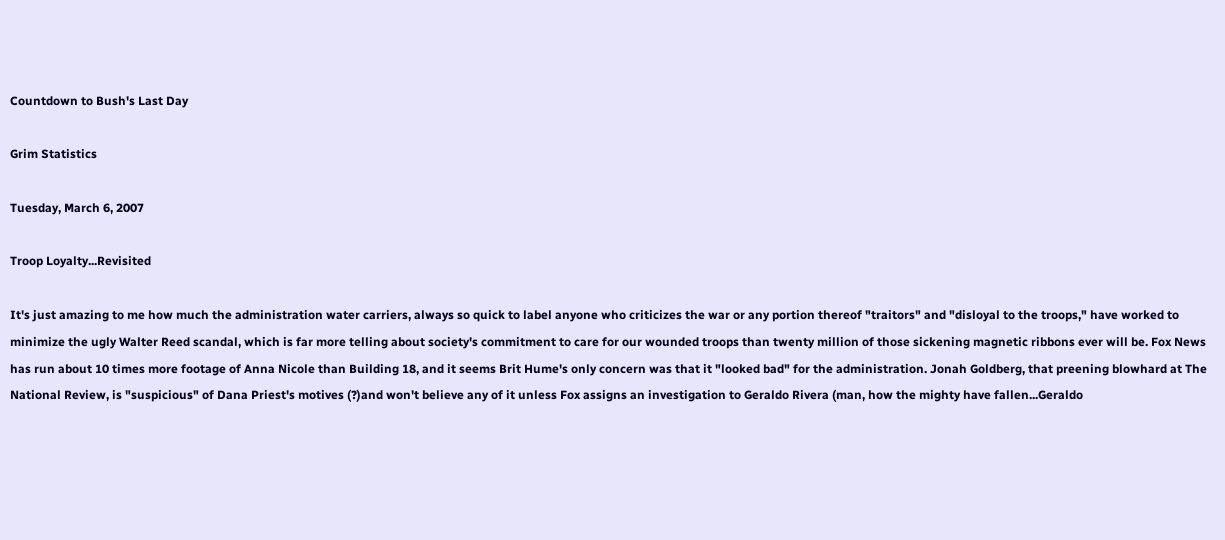Countdown to Bush's Last Day

Grim Statistics

Tuesday, March 6, 2007

Troop Loyalty...Revisited

It's just amazing to me how much the administration water carriers, always so quick to label anyone who criticizes the war or any portion thereof "traitors" and "disloyal to the troops," have worked to minimize the ugly Walter Reed scandal, which is far more telling about society's commitment to care for our wounded troops than twenty million of those sickening magnetic ribbons ever will be. Fox News has run about 10 times more footage of Anna Nicole than Building 18, and it seems Brit Hume's only concern was that it "looked bad" for the administration. Jonah Goldberg, that preening blowhard at The National Review, is "suspicious" of Dana Priest's motives (?)and won't believe any of it unless Fox assigns an investigation to Geraldo Rivera (man, how the mighty have fallen...Geraldo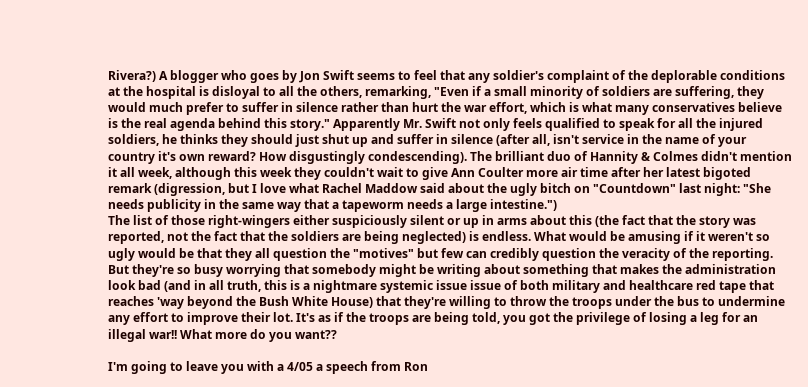Rivera?) A blogger who goes by Jon Swift seems to feel that any soldier's complaint of the deplorable conditions at the hospital is disloyal to all the others, remarking, "Even if a small minority of soldiers are suffering, they would much prefer to suffer in silence rather than hurt the war effort, which is what many conservatives believe is the real agenda behind this story." Apparently Mr. Swift not only feels qualified to speak for all the injured soldiers, he thinks they should just shut up and suffer in silence (after all, isn't service in the name of your country it's own reward? How disgustingly condescending). The brilliant duo of Hannity & Colmes didn't mention it all week, although this week they couldn't wait to give Ann Coulter more air time after her latest bigoted remark (digression, but I love what Rachel Maddow said about the ugly bitch on "Countdown" last night: "She needs publicity in the same way that a tapeworm needs a large intestine.")
The list of those right-wingers either suspiciously silent or up in arms about this (the fact that the story was reported, not the fact that the soldiers are being neglected) is endless. What would be amusing if it weren't so ugly would be that they all question the "motives" but few can credibly question the veracity of the reporting. But they're so busy worrying that somebody might be writing about something that makes the administration look bad (and in all truth, this is a nightmare systemic issue issue of both military and healthcare red tape that reaches 'way beyond the Bush White House) that they're willing to throw the troops under the bus to undermine any effort to improve their lot. It's as if the troops are being told, you got the privilege of losing a leg for an illegal war!! What more do you want??

I'm going to leave you with a 4/05 a speech from Ron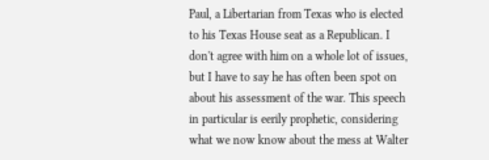Paul, a Libertarian from Texas who is elected to his Texas House seat as a Republican. I don't agree with him on a whole lot of issues, but I have to say he has often been spot on about his assessment of the war. This speech in particular is eerily prophetic, considering what we now know about the mess at Walter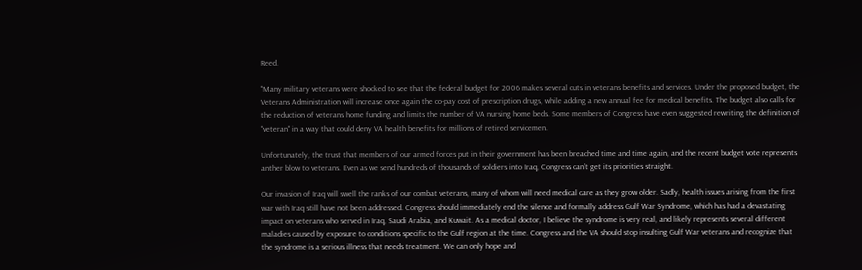Reed.

"Many military veterans were shocked to see that the federal budget for 2006 makes several cuts in veterans benefits and services. Under the proposed budget, the Veterans Administration will increase once again the co-pay cost of prescription drugs, while adding a new annual fee for medical benefits. The budget also calls for the reduction of veterans home funding and limits the number of VA nursing home beds. Some members of Congress have even suggested rewriting the definition of "veteran" in a way that could deny VA health benefits for millions of retired servicemen.

Unfortunately, the trust that members of our armed forces put in their government has been breached time and time again, and the recent budget vote represents anther blow to veterans. Even as we send hundreds of thousands of soldiers into Iraq, Congress can’t get its priorities straight.

Our invasion of Iraq will swell the ranks of our combat veterans, many of whom will need medical care as they grow older. Sadly, health issues arising from the first war with Iraq still have not been addressed. Congress should immediately end the silence and formally address Gulf War Syndrome, which has had a devastating impact on veterans who served in Iraq, Saudi Arabia, and Kuwait. As a medical doctor, I believe the syndrome is very real, and likely represents several different maladies caused by exposure to conditions specific to the Gulf region at the time. Congress and the VA should stop insulting Gulf War veterans and recognize that the syndrome is a serious illness that needs treatment. We can only hope and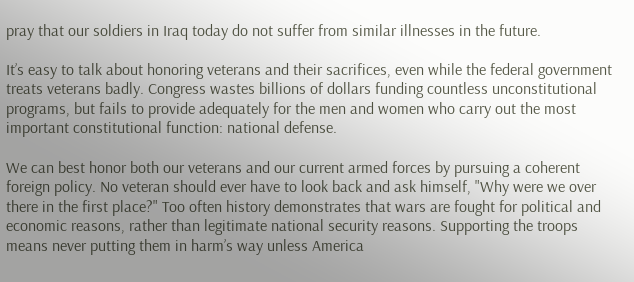pray that our soldiers in Iraq today do not suffer from similar illnesses in the future.

It’s easy to talk about honoring veterans and their sacrifices, even while the federal government treats veterans badly. Congress wastes billions of dollars funding countless unconstitutional programs, but fails to provide adequately for the men and women who carry out the most important constitutional function: national defense.

We can best honor both our veterans and our current armed forces by pursuing a coherent foreign policy. No veteran should ever have to look back and ask himself, "Why were we over there in the first place?" Too often history demonstrates that wars are fought for political and economic reasons, rather than legitimate national security reasons. Supporting the troops means never putting them in harm’s way unless America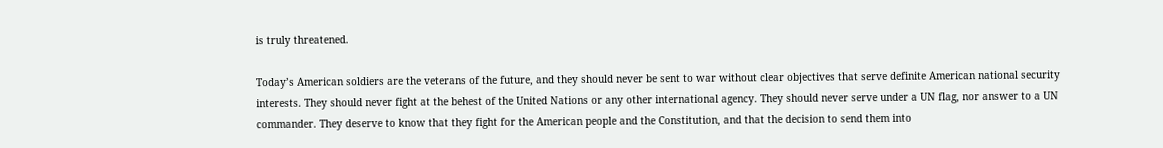is truly threatened.

Today’s American soldiers are the veterans of the future, and they should never be sent to war without clear objectives that serve definite American national security interests. They should never fight at the behest of the United Nations or any other international agency. They should never serve under a UN flag, nor answer to a UN commander. They deserve to know that they fight for the American people and the Constitution, and that the decision to send them into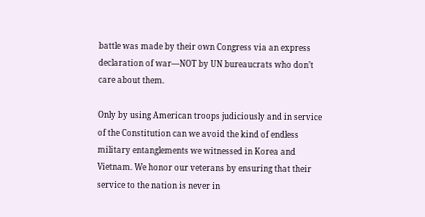battle was made by their own Congress via an express declaration of war—NOT by UN bureaucrats who don’t care about them.

Only by using American troops judiciously and in service of the Constitution can we avoid the kind of endless military entanglements we witnessed in Korea and Vietnam. We honor our veterans by ensuring that their service to the nation is never in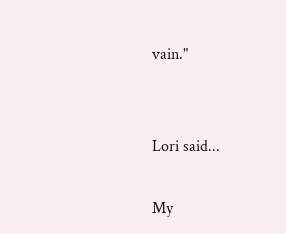vain."


Lori said...

My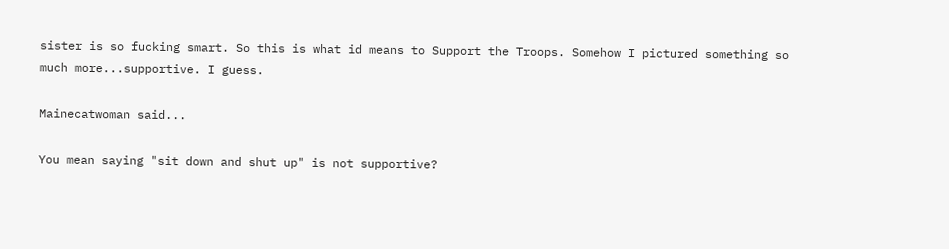sister is so fucking smart. So this is what id means to Support the Troops. Somehow I pictured something so much more...supportive. I guess.

Mainecatwoman said...

You mean saying "sit down and shut up" is not supportive?